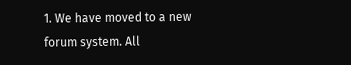1. We have moved to a new forum system. All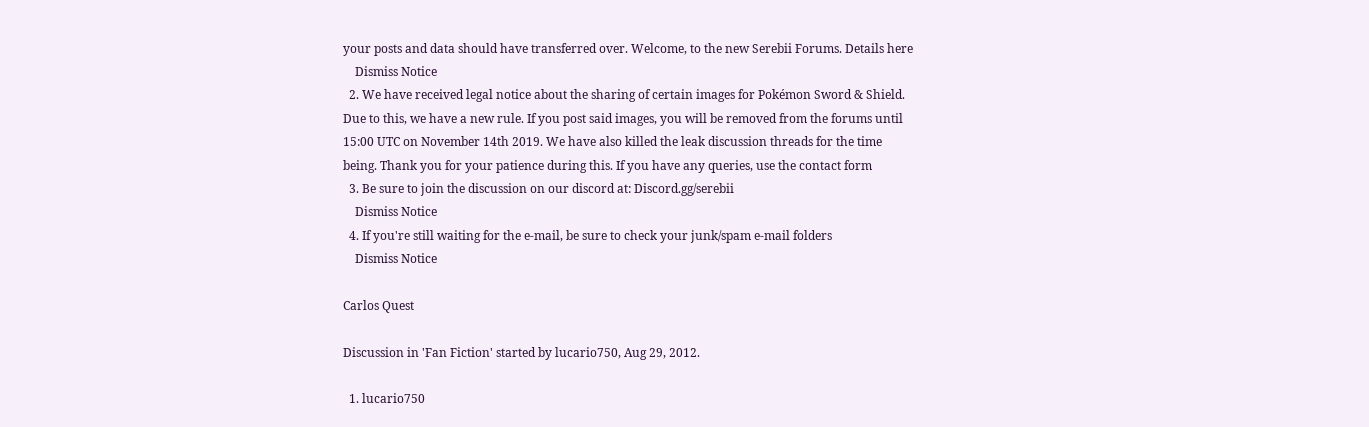your posts and data should have transferred over. Welcome, to the new Serebii Forums. Details here
    Dismiss Notice
  2. We have received legal notice about the sharing of certain images for Pokémon Sword & Shield. Due to this, we have a new rule. If you post said images, you will be removed from the forums until 15:00 UTC on November 14th 2019. We have also killed the leak discussion threads for the time being. Thank you for your patience during this. If you have any queries, use the contact form
  3. Be sure to join the discussion on our discord at: Discord.gg/serebii
    Dismiss Notice
  4. If you're still waiting for the e-mail, be sure to check your junk/spam e-mail folders
    Dismiss Notice

Carlos Quest

Discussion in 'Fan Fiction' started by lucario750, Aug 29, 2012.

  1. lucario750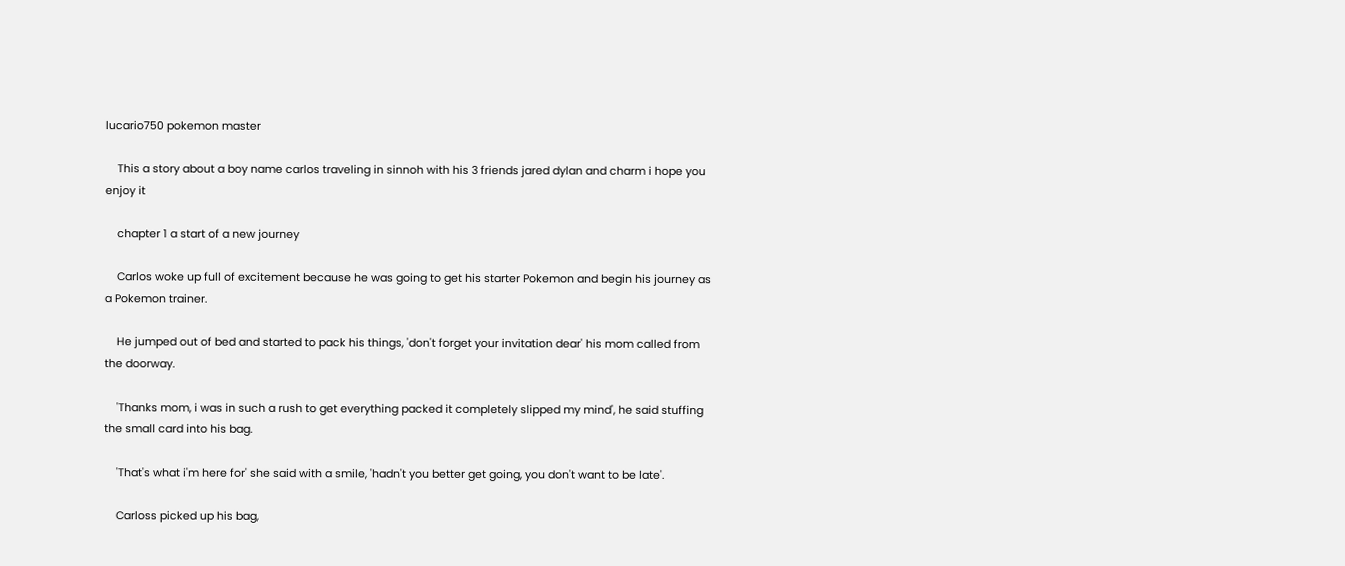lucario750 pokemon master

    This a story about a boy name carlos traveling in sinnoh with his 3 friends jared dylan and charm i hope you enjoy it

    chapter 1 a start of a new journey

    Carlos woke up full of excitement because he was going to get his starter Pokemon and begin his journey as a Pokemon trainer.

    He jumped out of bed and started to pack his things, 'don't forget your invitation dear' his mom called from the doorway.

    'Thanks mom, i was in such a rush to get everything packed it completely slipped my mind', he said stuffing the small card into his bag.

    'That's what i'm here for' she said with a smile, 'hadn't you better get going, you don't want to be late'.

    Carloss picked up his bag,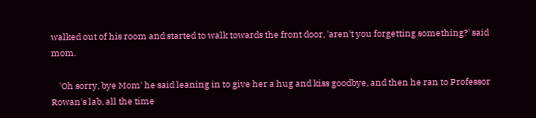walked out of his room and started to walk towards the front door, 'aren't you forgetting something?' said mom.

    'Oh sorry, bye Mom' he said leaning in to give her a hug and kiss goodbye, and then he ran to Professor Rowan's lab, all the time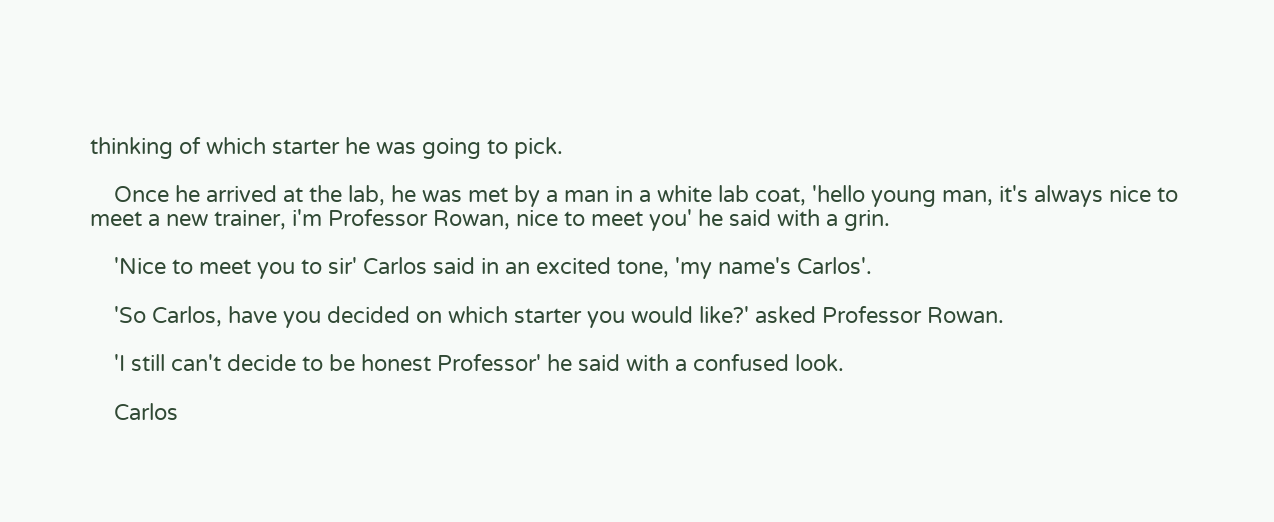thinking of which starter he was going to pick.

    Once he arrived at the lab, he was met by a man in a white lab coat, 'hello young man, it's always nice to meet a new trainer, i'm Professor Rowan, nice to meet you' he said with a grin.

    'Nice to meet you to sir' Carlos said in an excited tone, 'my name's Carlos'.

    'So Carlos, have you decided on which starter you would like?' asked Professor Rowan.

    'I still can't decide to be honest Professor' he said with a confused look.

    Carlos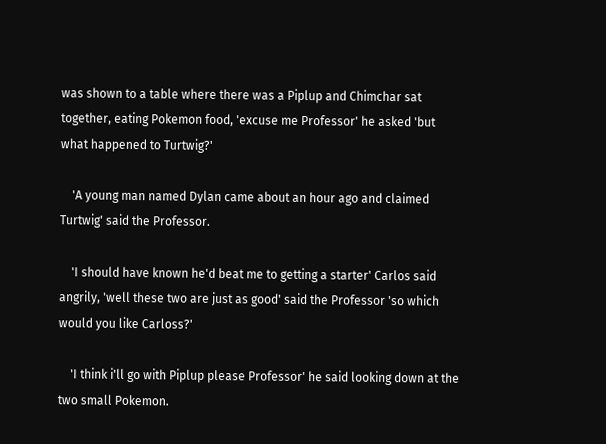was shown to a table where there was a Piplup and Chimchar sat together, eating Pokemon food, 'excuse me Professor' he asked 'but what happened to Turtwig?'

    'A young man named Dylan came about an hour ago and claimed Turtwig' said the Professor.

    'I should have known he'd beat me to getting a starter' Carlos said angrily, 'well these two are just as good' said the Professor 'so which would you like Carloss?'

    'I think i'll go with Piplup please Professor' he said looking down at the two small Pokemon.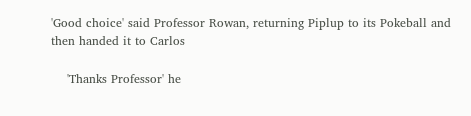'Good choice' said Professor Rowan, returning Piplup to its Pokeball and then handed it to Carlos

    'Thanks Professor' he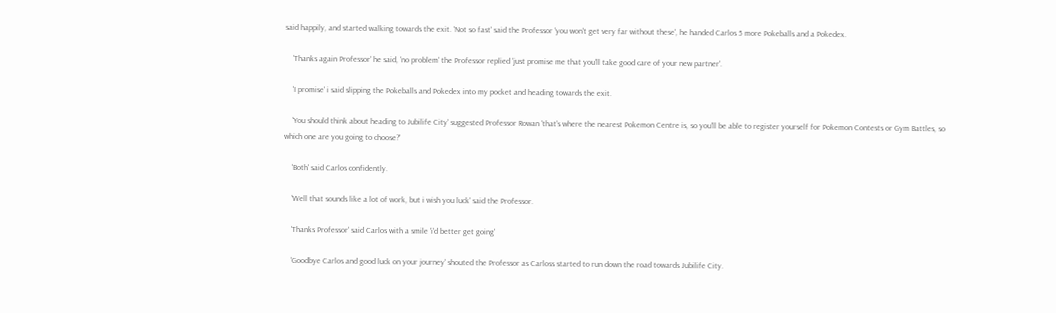said happily, and started walking towards the exit. 'Not so fast' said the Professor 'you won't get very far without these', he handed Carlos 5 more Pokeballs and a Pokedex.

    'Thanks again Professor' he said, 'no problem' the Professor replied 'just promise me that you'll take good care of your new partner'.

    'I promise' i said slipping the Pokeballs and Pokedex into my pocket and heading towards the exit.

    'You should think about heading to Jubilife City' suggested Professor Rowan 'that's where the nearest Pokemon Centre is, so you'll be able to register yourself for Pokemon Contests or Gym Battles, so which one are you going to choose?'

    'Both' said Carlos confidently.

    'Well that sounds like a lot of work, but i wish you luck' said the Professor.

    'Thanks Professor' said Carlos with a smile 'i'd better get going'

    'Goodbye Carlos and good luck on your journey' shouted the Professor as Carloss started to run down the road towards Jubilife City.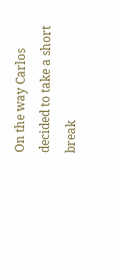On the way Carlos decided to take a short break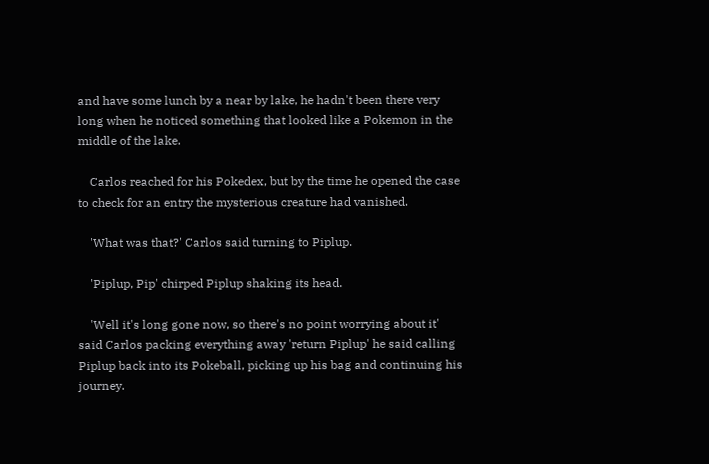and have some lunch by a near by lake, he hadn't been there very long when he noticed something that looked like a Pokemon in the middle of the lake.

    Carlos reached for his Pokedex, but by the time he opened the case to check for an entry the mysterious creature had vanished.

    'What was that?' Carlos said turning to Piplup.

    'Piplup, Pip' chirped Piplup shaking its head.

    'Well it's long gone now, so there's no point worrying about it' said Carlos packing everything away 'return Piplup' he said calling Piplup back into its Pokeball, picking up his bag and continuing his journey.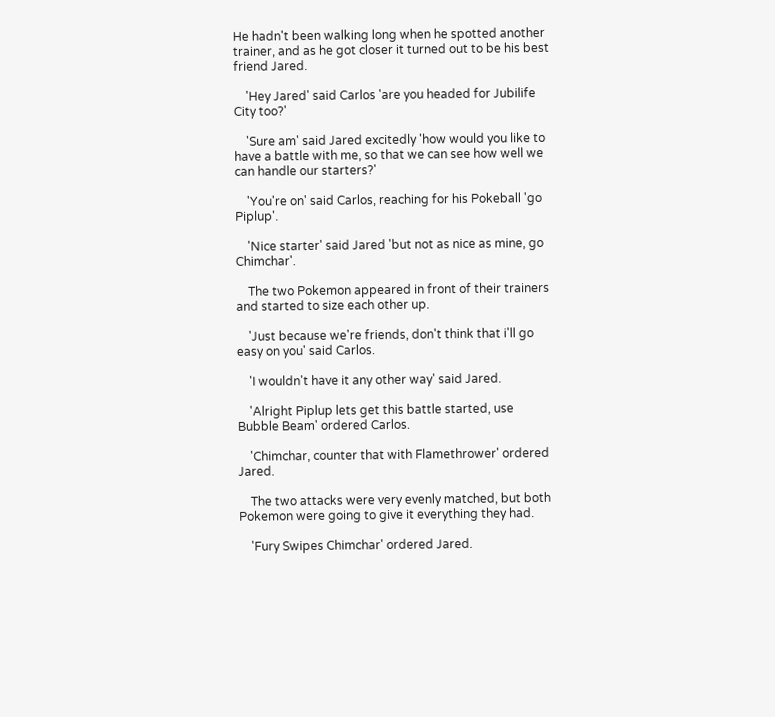He hadn't been walking long when he spotted another trainer, and as he got closer it turned out to be his best friend Jared.

    'Hey Jared' said Carlos 'are you headed for Jubilife City too?'

    'Sure am' said Jared excitedly 'how would you like to have a battle with me, so that we can see how well we can handle our starters?'

    'You're on' said Carlos, reaching for his Pokeball 'go Piplup'.

    'Nice starter' said Jared 'but not as nice as mine, go Chimchar'.

    The two Pokemon appeared in front of their trainers and started to size each other up.

    'Just because we're friends, don't think that i'll go easy on you' said Carlos.

    'I wouldn't have it any other way' said Jared.

    'Alright Piplup lets get this battle started, use Bubble Beam' ordered Carlos.

    'Chimchar, counter that with Flamethrower' ordered Jared.

    The two attacks were very evenly matched, but both Pokemon were going to give it everything they had.

    'Fury Swipes Chimchar' ordered Jared.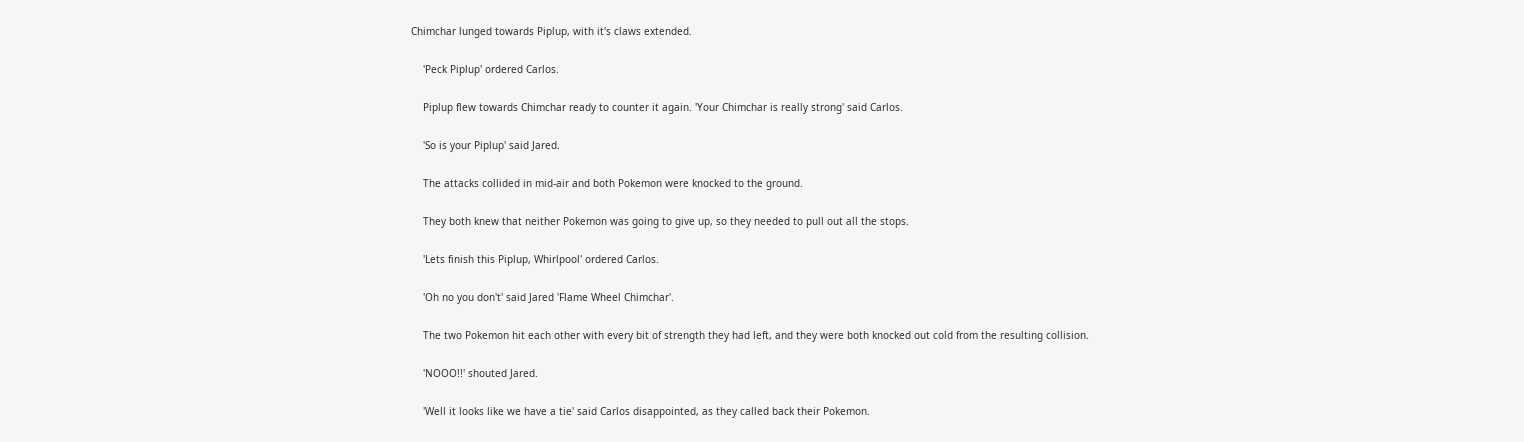Chimchar lunged towards Piplup, with it's claws extended.

    'Peck Piplup' ordered Carlos.

    Piplup flew towards Chimchar ready to counter it again. 'Your Chimchar is really strong' said Carlos.

    'So is your Piplup' said Jared.

    The attacks collided in mid-air and both Pokemon were knocked to the ground.

    They both knew that neither Pokemon was going to give up, so they needed to pull out all the stops.

    'Lets finish this Piplup, Whirlpool' ordered Carlos.

    'Oh no you don't' said Jared 'Flame Wheel Chimchar'.

    The two Pokemon hit each other with every bit of strength they had left, and they were both knocked out cold from the resulting collision.

    'NOOO!!' shouted Jared.

    'Well it looks like we have a tie' said Carlos disappointed, as they called back their Pokemon.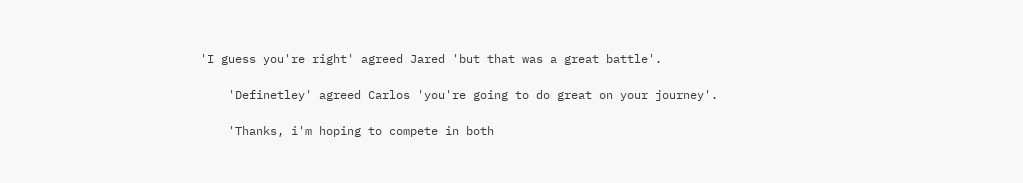'I guess you're right' agreed Jared 'but that was a great battle'.

    'Definetley' agreed Carlos 'you're going to do great on your journey'.

    'Thanks, i'm hoping to compete in both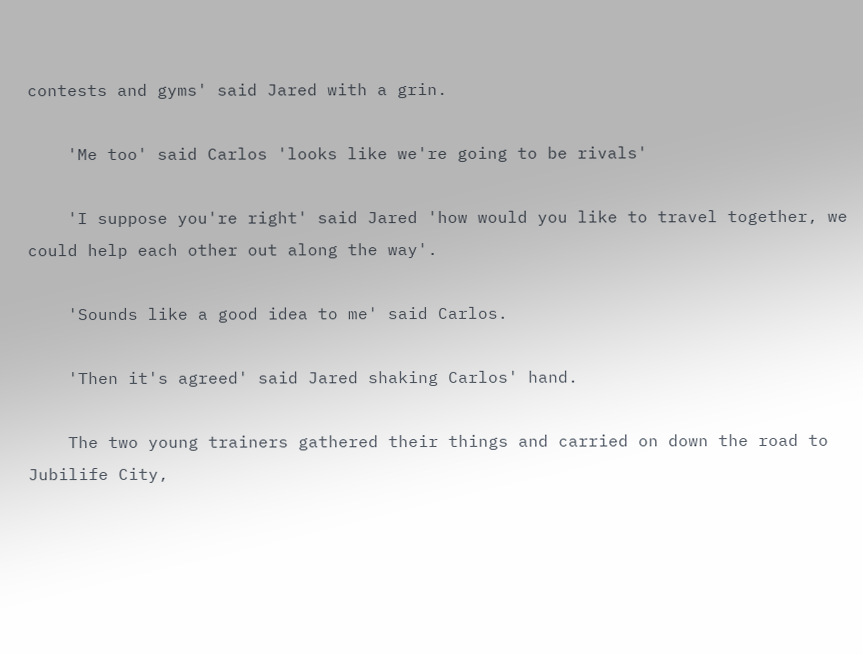contests and gyms' said Jared with a grin.

    'Me too' said Carlos 'looks like we're going to be rivals'

    'I suppose you're right' said Jared 'how would you like to travel together, we could help each other out along the way'.

    'Sounds like a good idea to me' said Carlos.

    'Then it's agreed' said Jared shaking Carlos' hand.

    The two young trainers gathered their things and carried on down the road to Jubilife City,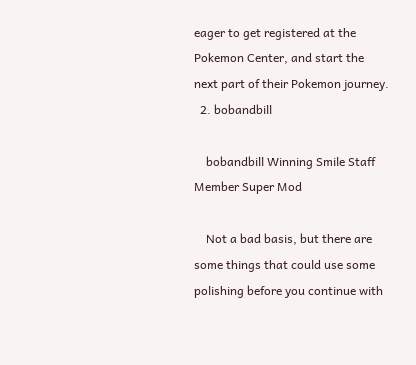eager to get registered at the Pokemon Center, and start the next part of their Pokemon journey.
  2. bobandbill

    bobandbill Winning Smile Staff Member Super Mod

    Not a bad basis, but there are some things that could use some polishing before you continue with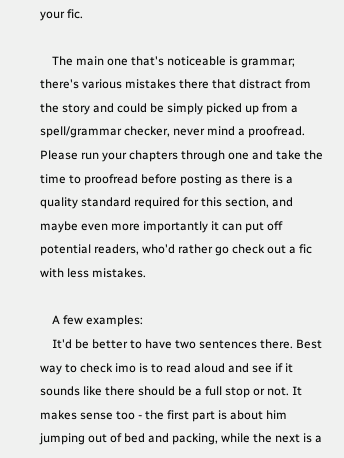your fic.

    The main one that's noticeable is grammar; there's various mistakes there that distract from the story and could be simply picked up from a spell/grammar checker, never mind a proofread. Please run your chapters through one and take the time to proofread before posting as there is a quality standard required for this section, and maybe even more importantly it can put off potential readers, who'd rather go check out a fic with less mistakes.

    A few examples:
    It'd be better to have two sentences there. Best way to check imo is to read aloud and see if it sounds like there should be a full stop or not. It makes sense too - the first part is about him jumping out of bed and packing, while the next is a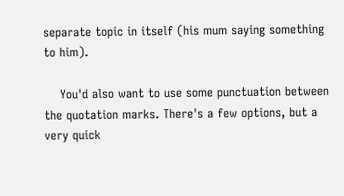separate topic in itself (his mum saying something to him).

    You'd also want to use some punctuation between the quotation marks. There's a few options, but a very quick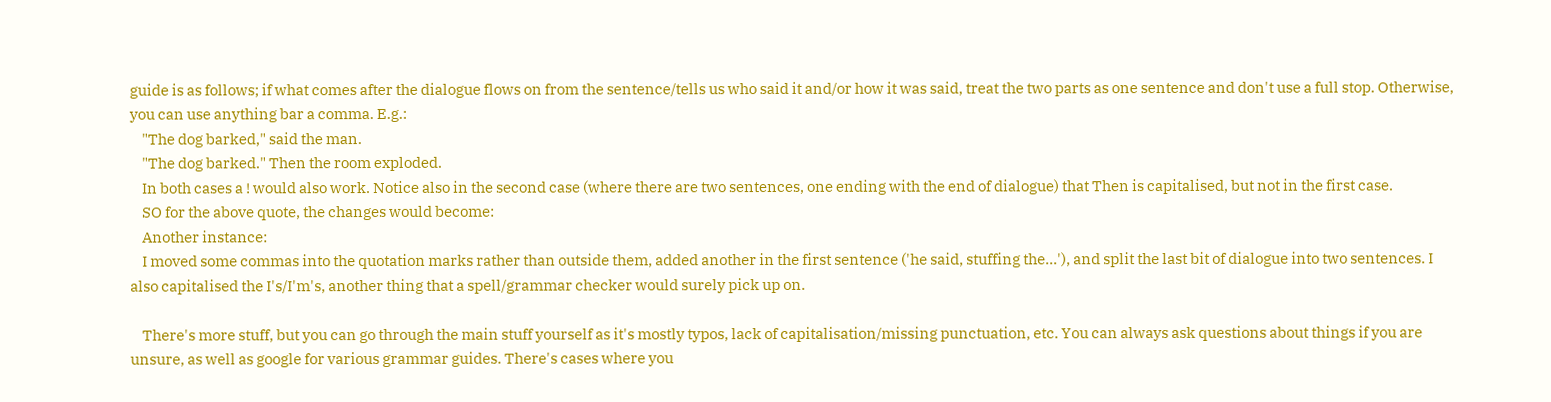guide is as follows; if what comes after the dialogue flows on from the sentence/tells us who said it and/or how it was said, treat the two parts as one sentence and don't use a full stop. Otherwise, you can use anything bar a comma. E.g.:
    "The dog barked," said the man.
    "The dog barked." Then the room exploded.
    In both cases a ! would also work. Notice also in the second case (where there are two sentences, one ending with the end of dialogue) that Then is capitalised, but not in the first case.
    SO for the above quote, the changes would become:
    Another instance:
    I moved some commas into the quotation marks rather than outside them, added another in the first sentence ('he said, stuffing the...'), and split the last bit of dialogue into two sentences. I also capitalised the I's/I'm's, another thing that a spell/grammar checker would surely pick up on.

    There's more stuff, but you can go through the main stuff yourself as it's mostly typos, lack of capitalisation/missing punctuation, etc. You can always ask questions about things if you are unsure, as well as google for various grammar guides. There's cases where you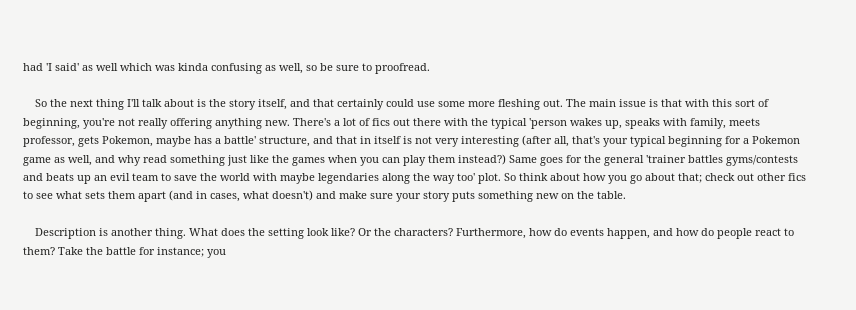had 'I said' as well which was kinda confusing as well, so be sure to proofread.

    So the next thing I'll talk about is the story itself, and that certainly could use some more fleshing out. The main issue is that with this sort of beginning, you're not really offering anything new. There's a lot of fics out there with the typical 'person wakes up, speaks with family, meets professor, gets Pokemon, maybe has a battle' structure, and that in itself is not very interesting (after all, that's your typical beginning for a Pokemon game as well, and why read something just like the games when you can play them instead?) Same goes for the general 'trainer battles gyms/contests and beats up an evil team to save the world with maybe legendaries along the way too' plot. So think about how you go about that; check out other fics to see what sets them apart (and in cases, what doesn't) and make sure your story puts something new on the table.

    Description is another thing. What does the setting look like? Or the characters? Furthermore, how do events happen, and how do people react to them? Take the battle for instance; you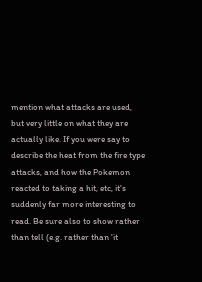mention what attacks are used, but very little on what they are actually like. If you were say to describe the heat from the fire type attacks, and how the Pokemon reacted to taking a hit, etc, it's suddenly far more interesting to read. Be sure also to show rather than tell (e.g. rather than 'it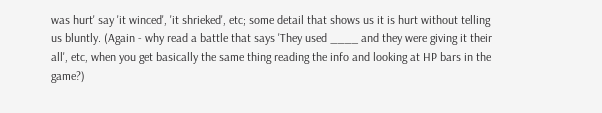was hurt' say 'it winced', 'it shrieked', etc; some detail that shows us it is hurt without telling us bluntly. (Again - why read a battle that says 'They used ____ and they were giving it their all', etc, when you get basically the same thing reading the info and looking at HP bars in the game?)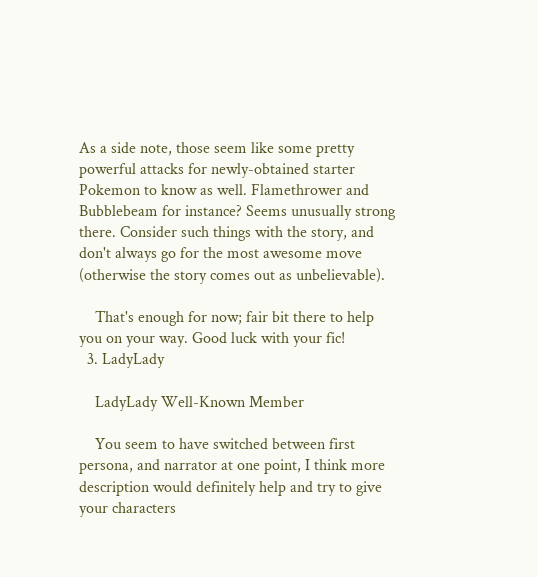As a side note, those seem like some pretty powerful attacks for newly-obtained starter Pokemon to know as well. Flamethrower and Bubblebeam for instance? Seems unusually strong there. Consider such things with the story, and don't always go for the most awesome move (otherwise the story comes out as unbelievable).

    That's enough for now; fair bit there to help you on your way. Good luck with your fic!
  3. LadyLady

    LadyLady Well-Known Member

    You seem to have switched between first persona, and narrator at one point, I think more description would definitely help and try to give your characters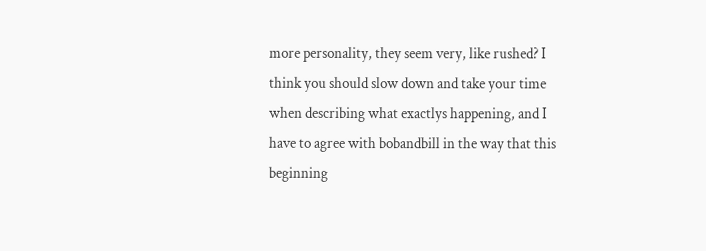more personality, they seem very, like rushed? I think you should slow down and take your time when describing what exactlys happening, and I have to agree with bobandbill in the way that this beginning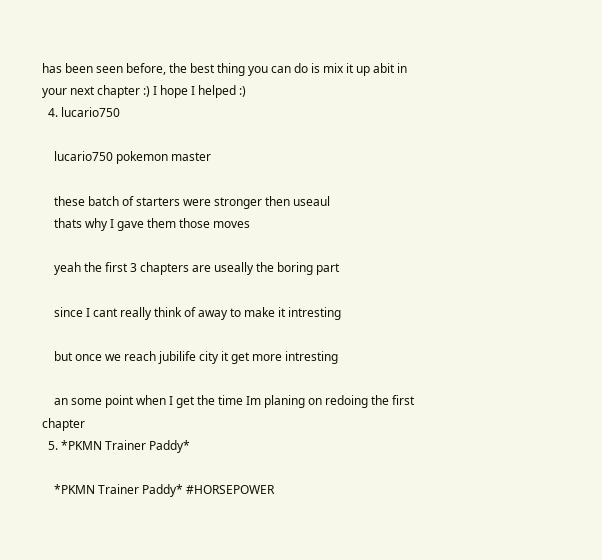has been seen before, the best thing you can do is mix it up abit in your next chapter :) I hope I helped :)
  4. lucario750

    lucario750 pokemon master

    these batch of starters were stronger then useaul
    thats why I gave them those moves

    yeah the first 3 chapters are useally the boring part

    since I cant really think of away to make it intresting

    but once we reach jubilife city it get more intresting

    an some point when I get the time Im planing on redoing the first chapter
  5. *PKMN Trainer Paddy*

    *PKMN Trainer Paddy* #HORSEPOWER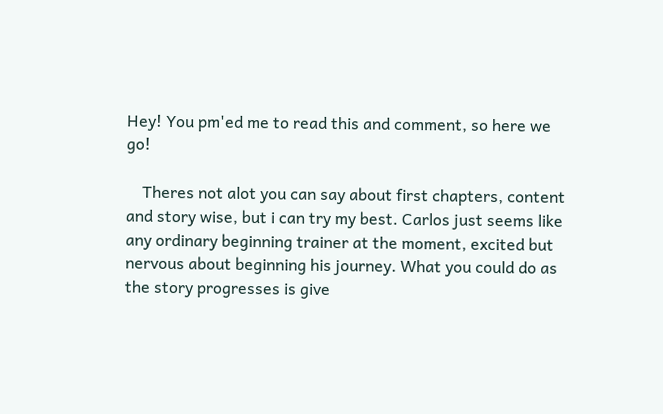Hey! You pm'ed me to read this and comment, so here we go!

    Theres not alot you can say about first chapters, content and story wise, but i can try my best. Carlos just seems like any ordinary beginning trainer at the moment, excited but nervous about beginning his journey. What you could do as the story progresses is give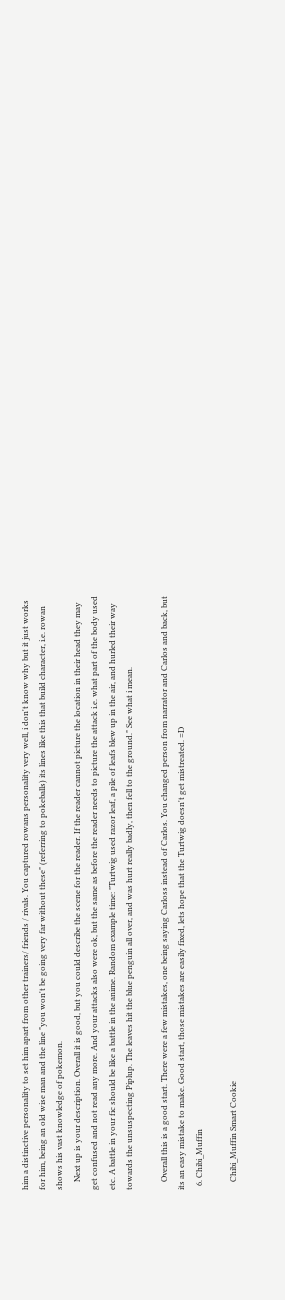him a distinctive personality to set him apart from other trainers/ friends / rivals. You captured rowans personality very well, i don't know why but it just works for him, being an old wise man and the line "you won't be going very far without these" (referring to pokeballs) its lines like this that build character, i.e. rowan shows his vast knowledge of pokemon.
    Next up is your description. Overall it is good, but you could describe the scene for the reader. If the reader cannot picture the location in their head they may get confused and not read any more. And your attacks also were ok, but the same as before the reader needs to picture the attack i.e. what part of the body used etc. A battle in your fic should be like a battle in the anime. Random example time: "Turtwig used razor leaf, a pile of leafs blew up in the air, and hurled their way towards the unsuspecting Piplup. The leaves hit the blue penguin all over, and was hurt really badly, then fell to the ground." See what i mean.

    Overall this is a good start. There were a few mistakes, one being saying Carloss instead of Carlos. You changed person from narrator and Carlos and back, but its an easy mistake to make. Good start, those mistakes are easily fixed, lets hope that the Turtwig doesn't get mistreated. =D
  6. Chibi_Muffin

    Chibi_Muffin Smart Cookie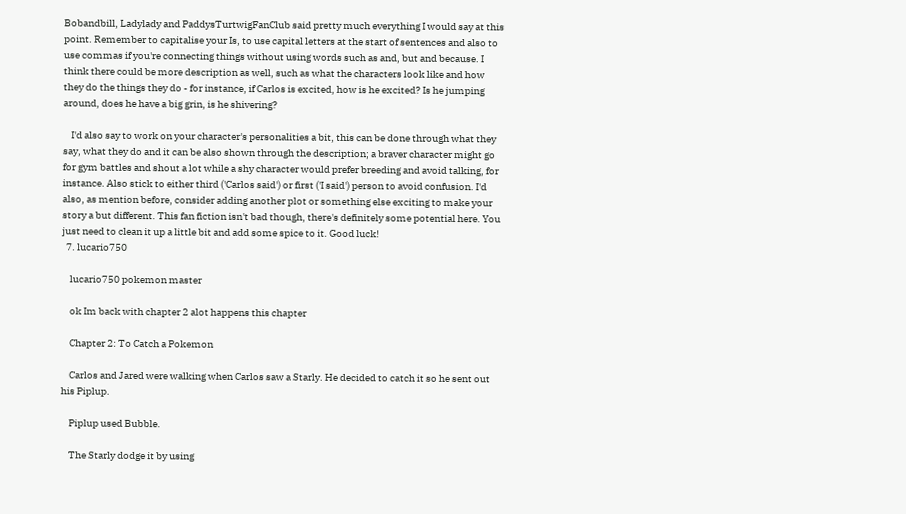Bobandbill, Ladylady and PaddysTurtwigFanClub said pretty much everything I would say at this point. Remember to capitalise your Is, to use capital letters at the start of sentences and also to use commas if you're connecting things without using words such as and, but and because. I think there could be more description as well, such as what the characters look like and how they do the things they do - for instance, if Carlos is excited, how is he excited? Is he jumping around, does he have a big grin, is he shivering?

    I'd also say to work on your character's personalities a bit, this can be done through what they say, what they do and it can be also shown through the description; a braver character might go for gym battles and shout a lot while a shy character would prefer breeding and avoid talking, for instance. Also stick to either third ('Carlos said') or first ('I said') person to avoid confusion. I'd also, as mention before, consider adding another plot or something else exciting to make your story a but different. This fan fiction isn't bad though, there's definitely some potential here. You just need to clean it up a little bit and add some spice to it. Good luck!
  7. lucario750

    lucario750 pokemon master

    ok Im back with chapter 2 alot happens this chapter

    Chapter 2: To Catch a Pokemon

    Carlos and Jared were walking when Carlos saw a Starly. He decided to catch it so he sent out his Piplup.

    Piplup used Bubble.

    The Starly dodge it by using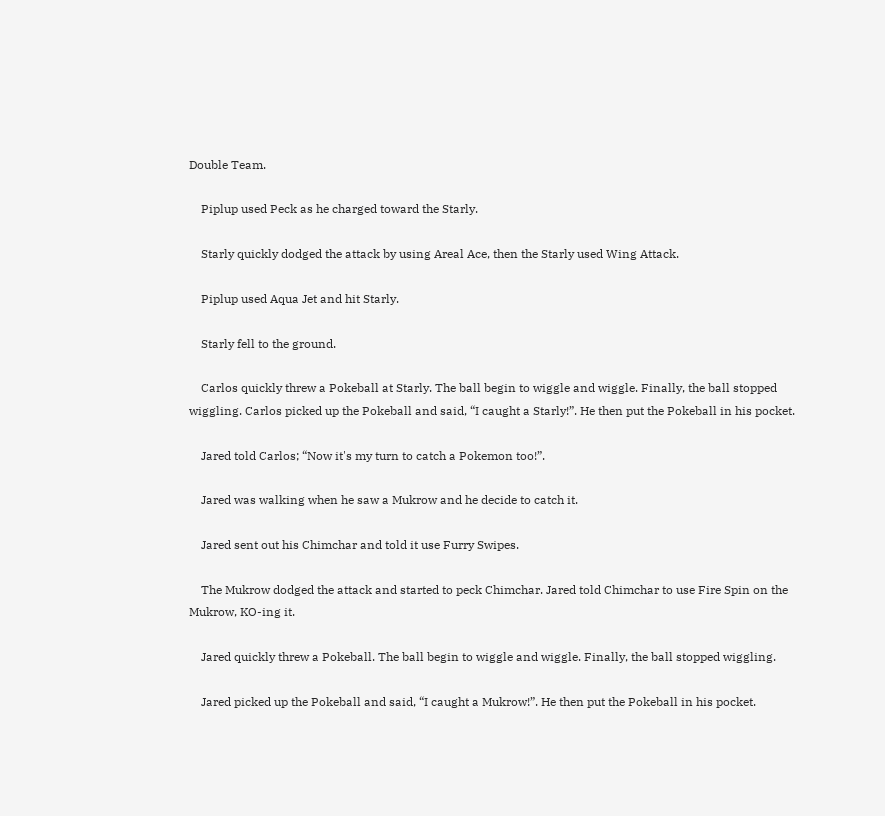Double Team.

    Piplup used Peck as he charged toward the Starly.

    Starly quickly dodged the attack by using Areal Ace, then the Starly used Wing Attack.

    Piplup used Aqua Jet and hit Starly.

    Starly fell to the ground.

    Carlos quickly threw a Pokeball at Starly. The ball begin to wiggle and wiggle. Finally, the ball stopped wiggling. Carlos picked up the Pokeball and said, “I caught a Starly!”. He then put the Pokeball in his pocket.

    Jared told Carlos; “Now it's my turn to catch a Pokemon too!”.

    Jared was walking when he saw a Mukrow and he decide to catch it.

    Jared sent out his Chimchar and told it use Furry Swipes.

    The Mukrow dodged the attack and started to peck Chimchar. Jared told Chimchar to use Fire Spin on the Mukrow, KO-ing it.

    Jared quickly threw a Pokeball. The ball begin to wiggle and wiggle. Finally, the ball stopped wiggling.

    Jared picked up the Pokeball and said, “I caught a Mukrow!”. He then put the Pokeball in his pocket.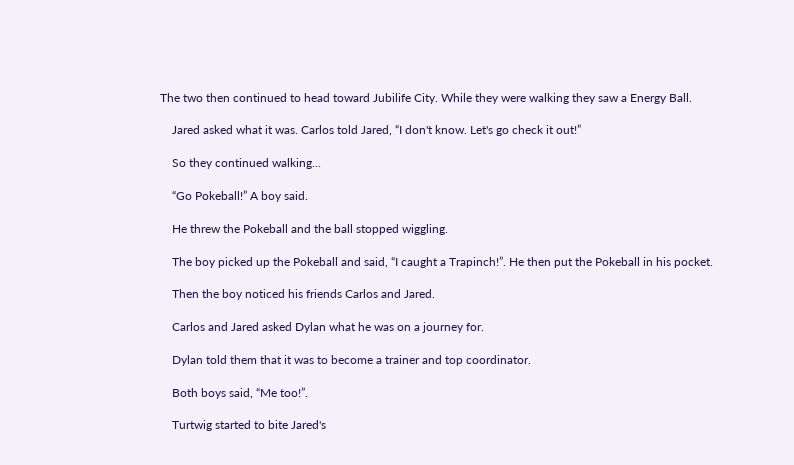The two then continued to head toward Jubilife City. While they were walking they saw a Energy Ball.

    Jared asked what it was. Carlos told Jared, “I don't know. Let's go check it out!”

    So they continued walking...

    “Go Pokeball!” A boy said.

    He threw the Pokeball and the ball stopped wiggling.

    The boy picked up the Pokeball and said, “I caught a Trapinch!”. He then put the Pokeball in his pocket.

    Then the boy noticed his friends Carlos and Jared.

    Carlos and Jared asked Dylan what he was on a journey for.

    Dylan told them that it was to become a trainer and top coordinator.

    Both boys said, “Me too!”.

    Turtwig started to bite Jared's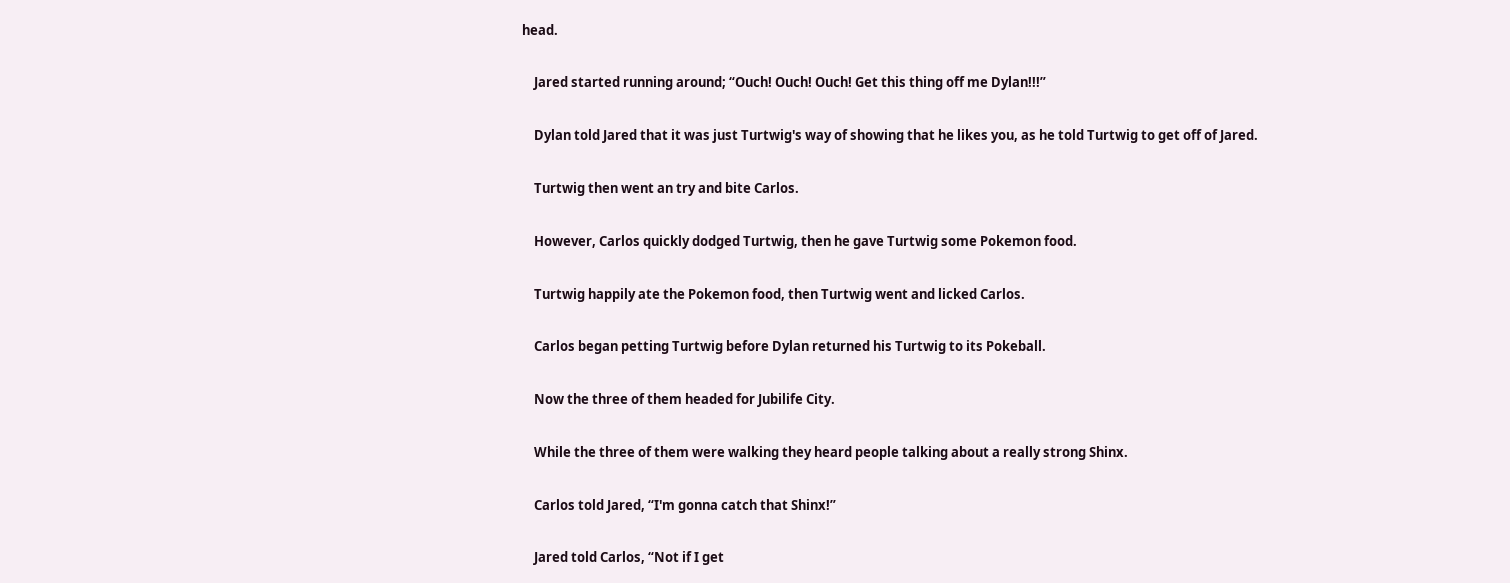head.

    Jared started running around; “Ouch! Ouch! Ouch! Get this thing off me Dylan!!!”

    Dylan told Jared that it was just Turtwig's way of showing that he likes you, as he told Turtwig to get off of Jared.

    Turtwig then went an try and bite Carlos.

    However, Carlos quickly dodged Turtwig, then he gave Turtwig some Pokemon food.

    Turtwig happily ate the Pokemon food, then Turtwig went and licked Carlos.

    Carlos began petting Turtwig before Dylan returned his Turtwig to its Pokeball.

    Now the three of them headed for Jubilife City.

    While the three of them were walking they heard people talking about a really strong Shinx.

    Carlos told Jared, “I'm gonna catch that Shinx!”

    Jared told Carlos, “Not if I get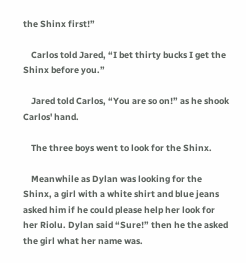the Shinx first!”

    Carlos told Jared, “I bet thirty bucks I get the Shinx before you.”

    Jared told Carlos, “You are so on!” as he shook Carlos' hand.

    The three boys went to look for the Shinx.

    Meanwhile as Dylan was looking for the Shinx, a girl with a white shirt and blue jeans asked him if he could please help her look for her Riolu. Dylan said “Sure!” then he the asked the girl what her name was.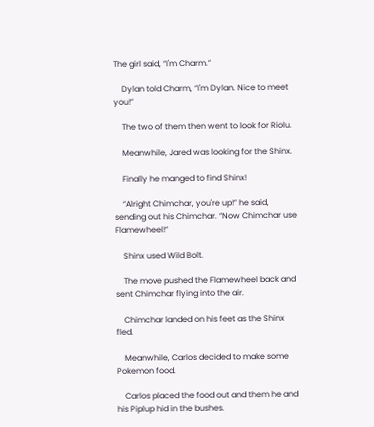The girl said, “I'm Charm.”

    Dylan told Charm, “I'm Dylan. Nice to meet you!”

    The two of them then went to look for Riolu.

    Meanwhile, Jared was looking for the Shinx.

    Finally he manged to find Shinx!

    “Alright Chimchar, you're up!” he said, sending out his Chimchar. “Now Chimchar use Flamewheel!”

    Shinx used Wild Bolt.

    The move pushed the Flamewheel back and sent Chimchar flying into the air.

    Chimchar landed on his feet as the Shinx fled.

    Meanwhile, Carlos decided to make some Pokemon food.

    Carlos placed the food out and them he and his Piplup hid in the bushes.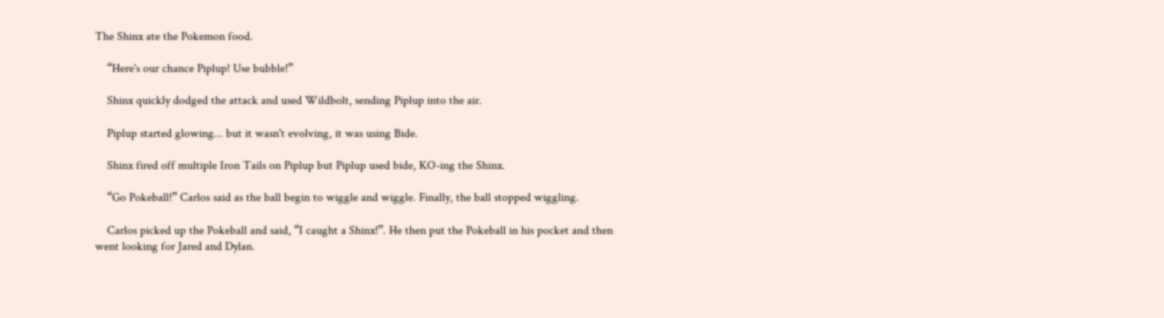The Shinx ate the Pokemon food.

    “Here's our chance Piplup! Use bubble!”

    Shinx quickly dodged the attack and used Wildbolt, sending Piplup into the air.

    Piplup started glowing... but it wasn't evolving, it was using Bide.

    Shinx fired off multiple Iron Tails on Piplup but Piplup used bide, KO-ing the Shinx.

    “Go Pokeball!” Carlos said as the ball begin to wiggle and wiggle. Finally, the ball stopped wiggling.

    Carlos picked up the Pokeball and said, “I caught a Shinx!”. He then put the Pokeball in his pocket and then went looking for Jared and Dylan.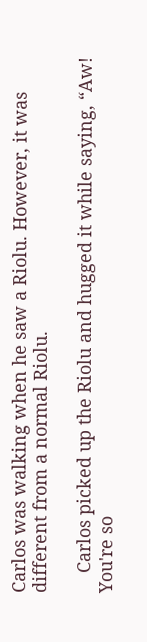Carlos was walking when he saw a Riolu. However, it was different from a normal Riolu.

    Carlos picked up the Riolu and hugged it while saying, “Aw! You're so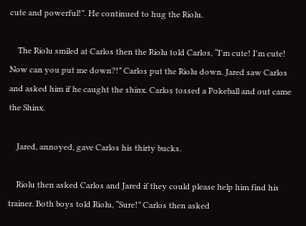cute and powerful!”. He continued to hug the Riolu.

    The Riolu smiled at Carlos then the Riolu told Carlos, “I'm cute! I'm cute! Now can you put me down?!” Carlos put the Riolu down. Jared saw Carlos and asked him if he caught the shinx. Carlos tossed a Pokeball and out came the Shinx.

    Jared, annoyed, gave Carlos his thirty bucks.

    Riolu then asked Carlos and Jared if they could please help him find his trainer. Both boys told Riolu, “Sure!” Carlos then asked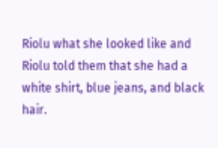Riolu what she looked like and Riolu told them that she had a white shirt, blue jeans, and black hair.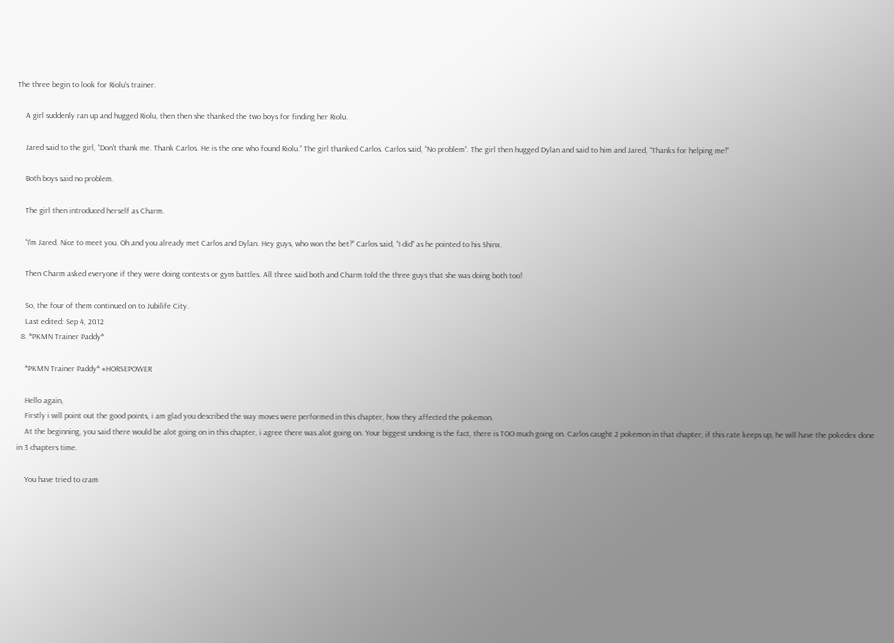The three begin to look for Riolu's trainer.

    A girl suddenly ran up and hugged Riolu, then then she thanked the two boys for finding her Riolu.

    Jared said to the girl, “Don't thank me. Thank Carlos. He is the one who found Riolu.” The girl thanked Carlos. Carlos said, “No problem”. The girl then hugged Dylan and said to him and Jared, “Thanks for helping me!”

    Both boys said no problem.

    The girl then introduced herself as Charm.

    “I'm Jared. Nice to meet you. Oh and you already met Carlos and Dylan. Hey guys, who won the bet?” Carlos said, “I did” as he pointed to his Shinx.

    Then Charm asked everyone if they were doing contests or gym battles. All three said both and Charm told the three guys that she was doing both too!

    So, the four of them continued on to Jubilife City.
    Last edited: Sep 4, 2012
  8. *PKMN Trainer Paddy*

    *PKMN Trainer Paddy* #HORSEPOWER

    Hello again,
    Firstly i will point out the good points, i am glad you described the way moves were performed in this chapter, how they affected the pokemon.
    At the beginning, you said there would be alot going on in this chapter, i agree there was alot going on. Your biggest undoing is the fact, there is TOO much going on. Carlos caught 2 pokemon in that chapter, if this rate keeps up, he will have the pokedex done in 3 chapters time.

    You have tried to cram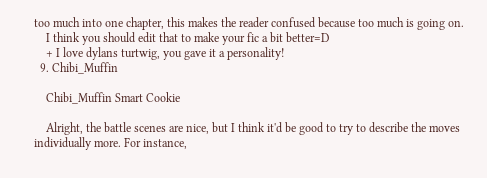too much into one chapter, this makes the reader confused because too much is going on.
    I think you should edit that to make your fic a bit better=D
    + I love dylans turtwig, you gave it a personality!
  9. Chibi_Muffin

    Chibi_Muffin Smart Cookie

    Alright, the battle scenes are nice, but I think it'd be good to try to describe the moves individually more. For instance,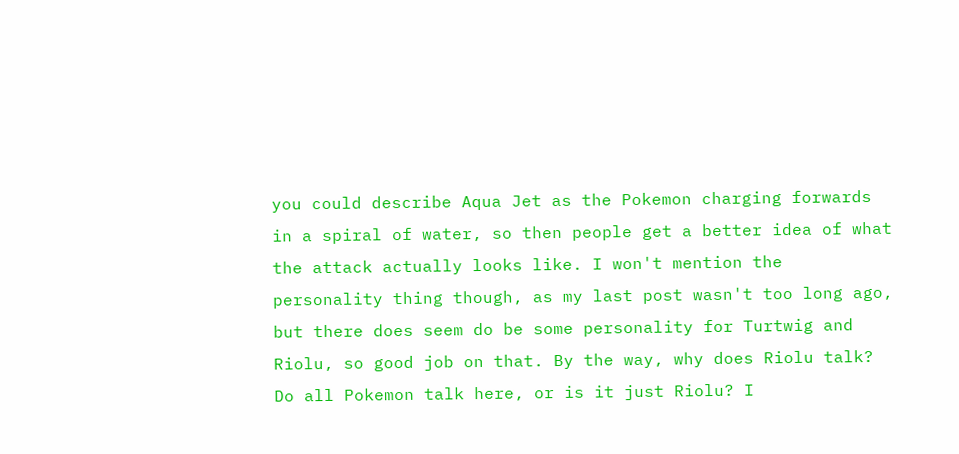you could describe Aqua Jet as the Pokemon charging forwards in a spiral of water, so then people get a better idea of what the attack actually looks like. I won't mention the personality thing though, as my last post wasn't too long ago, but there does seem do be some personality for Turtwig and Riolu, so good job on that. By the way, why does Riolu talk? Do all Pokemon talk here, or is it just Riolu? I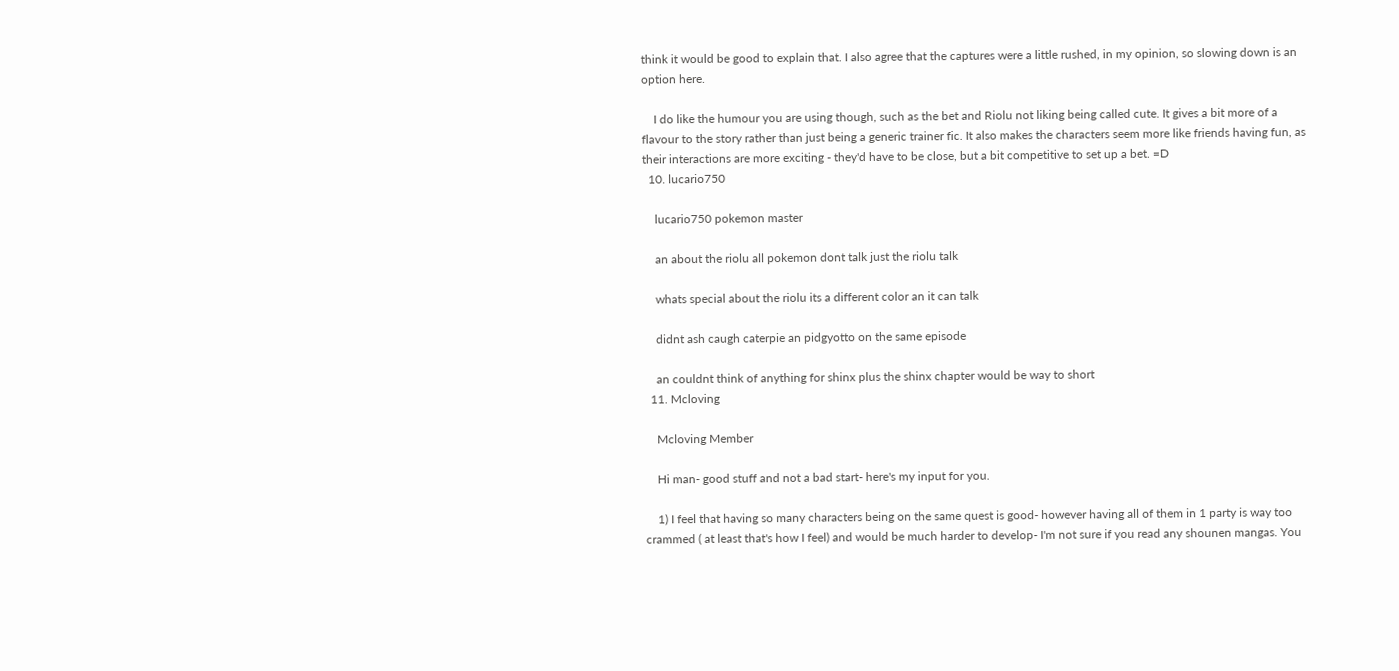think it would be good to explain that. I also agree that the captures were a little rushed, in my opinion, so slowing down is an option here.

    I do like the humour you are using though, such as the bet and Riolu not liking being called cute. It gives a bit more of a flavour to the story rather than just being a generic trainer fic. It also makes the characters seem more like friends having fun, as their interactions are more exciting - they'd have to be close, but a bit competitive to set up a bet. =D
  10. lucario750

    lucario750 pokemon master

    an about the riolu all pokemon dont talk just the riolu talk

    whats special about the riolu its a different color an it can talk

    didnt ash caugh caterpie an pidgyotto on the same episode

    an couldnt think of anything for shinx plus the shinx chapter would be way to short
  11. Mcloving

    Mcloving Member

    Hi man- good stuff and not a bad start- here's my input for you.

    1) I feel that having so many characters being on the same quest is good- however having all of them in 1 party is way too crammed ( at least that's how I feel) and would be much harder to develop- I'm not sure if you read any shounen mangas. You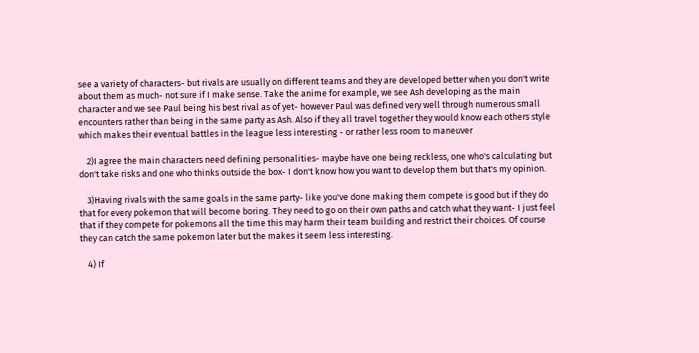see a variety of characters- but rivals are usually on different teams and they are developed better when you don't write about them as much- not sure if I make sense. Take the anime for example, we see Ash developing as the main character and we see Paul being his best rival as of yet- however Paul was defined very well through numerous small encounters rather than being in the same party as Ash. Also if they all travel together they would know each others style which makes their eventual battles in the league less interesting - or rather less room to maneuver

    2)I agree the main characters need defining personalities- maybe have one being reckless, one who's calculating but don't take risks and one who thinks outside the box- I don't know how you want to develop them but that's my opinion.

    3)Having rivals with the same goals in the same party- like you've done making them compete is good but if they do that for every pokemon that will become boring. They need to go on their own paths and catch what they want- I just feel that if they compete for pokemons all the time this may harm their team building and restrict their choices. Of course they can catch the same pokemon later but the makes it seem less interesting.

    4) If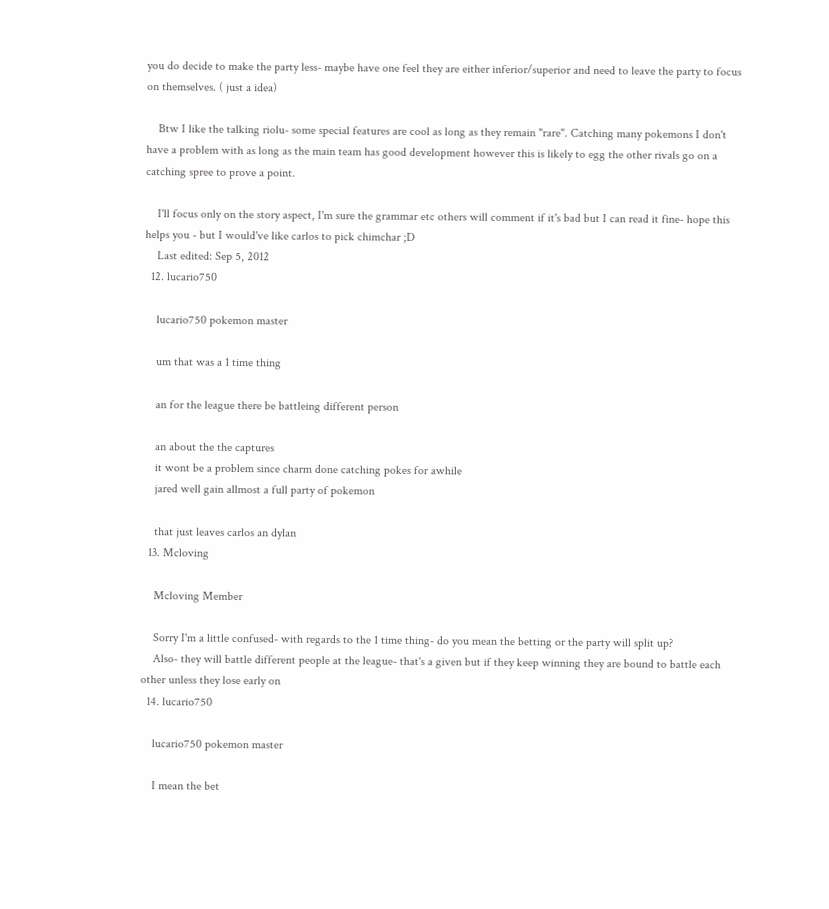you do decide to make the party less- maybe have one feel they are either inferior/superior and need to leave the party to focus on themselves. ( just a idea)

    Btw I like the talking riolu- some special features are cool as long as they remain "rare". Catching many pokemons I don't have a problem with as long as the main team has good development however this is likely to egg the other rivals go on a catching spree to prove a point.

    I'll focus only on the story aspect, I'm sure the grammar etc others will comment if it's bad but I can read it fine- hope this helps you - but I would've like carlos to pick chimchar ;D
    Last edited: Sep 5, 2012
  12. lucario750

    lucario750 pokemon master

    um that was a 1 time thing

    an for the league there be battleing different person

    an about the the captures
    it wont be a problem since charm done catching pokes for awhile
    jared well gain allmost a full party of pokemon

    that just leaves carlos an dylan
  13. Mcloving

    Mcloving Member

    Sorry I'm a little confused- with regards to the 1 time thing- do you mean the betting or the party will split up?
    Also- they will battle different people at the league- that's a given but if they keep winning they are bound to battle each other unless they lose early on
  14. lucario750

    lucario750 pokemon master

    I mean the bet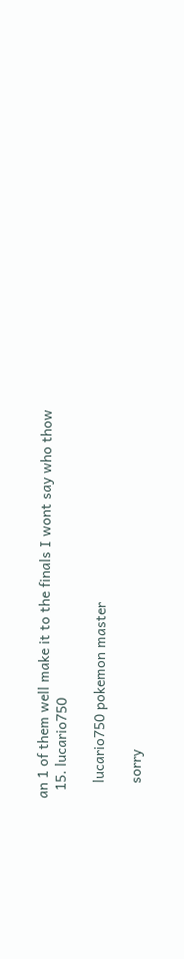an 1 of them well make it to the finals I wont say who thow
  15. lucario750

    lucario750 pokemon master

    sorry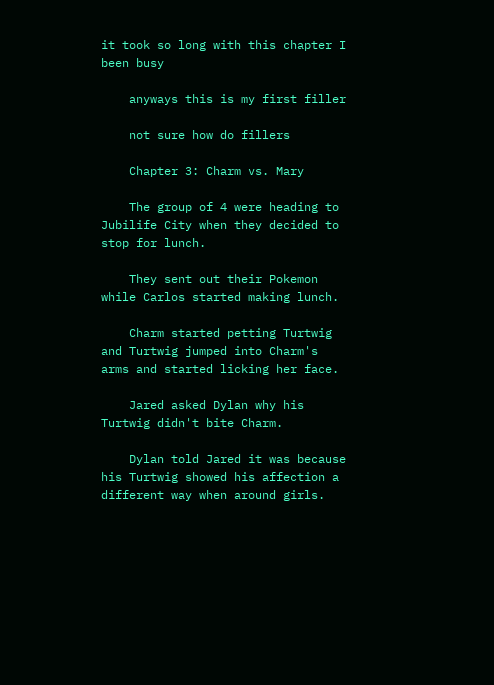it took so long with this chapter I been busy

    anyways this is my first filler

    not sure how do fillers

    Chapter 3: Charm vs. Mary

    The group of 4 were heading to Jubilife City when they decided to stop for lunch.

    They sent out their Pokemon while Carlos started making lunch.

    Charm started petting Turtwig and Turtwig jumped into Charm's arms and started licking her face.

    Jared asked Dylan why his Turtwig didn't bite Charm.

    Dylan told Jared it was because his Turtwig showed his affection a different way when around girls.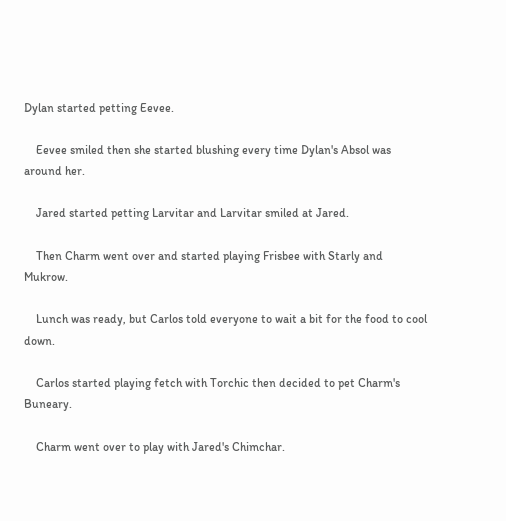Dylan started petting Eevee.

    Eevee smiled then she started blushing every time Dylan's Absol was around her.

    Jared started petting Larvitar and Larvitar smiled at Jared.

    Then Charm went over and started playing Frisbee with Starly and Mukrow.

    Lunch was ready, but Carlos told everyone to wait a bit for the food to cool down.

    Carlos started playing fetch with Torchic then decided to pet Charm's Buneary.

    Charm went over to play with Jared's Chimchar.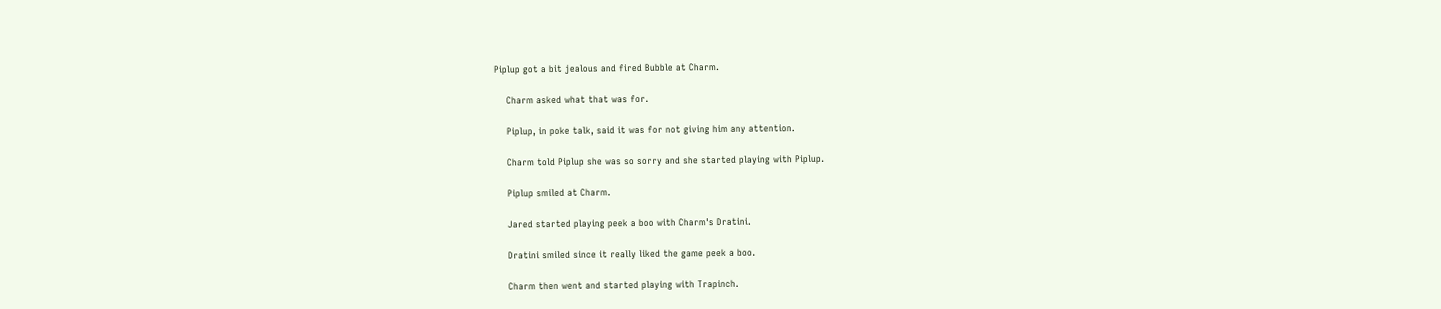Piplup got a bit jealous and fired Bubble at Charm.

    Charm asked what that was for.

    Piplup, in poke talk, said it was for not giving him any attention.

    Charm told Piplup she was so sorry and she started playing with Piplup.

    Piplup smiled at Charm.

    Jared started playing peek a boo with Charm's Dratini.

    Dratini smiled since it really liked the game peek a boo.

    Charm then went and started playing with Trapinch.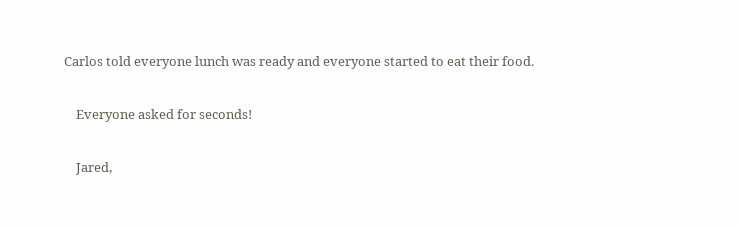Carlos told everyone lunch was ready and everyone started to eat their food.

    Everyone asked for seconds!

    Jared,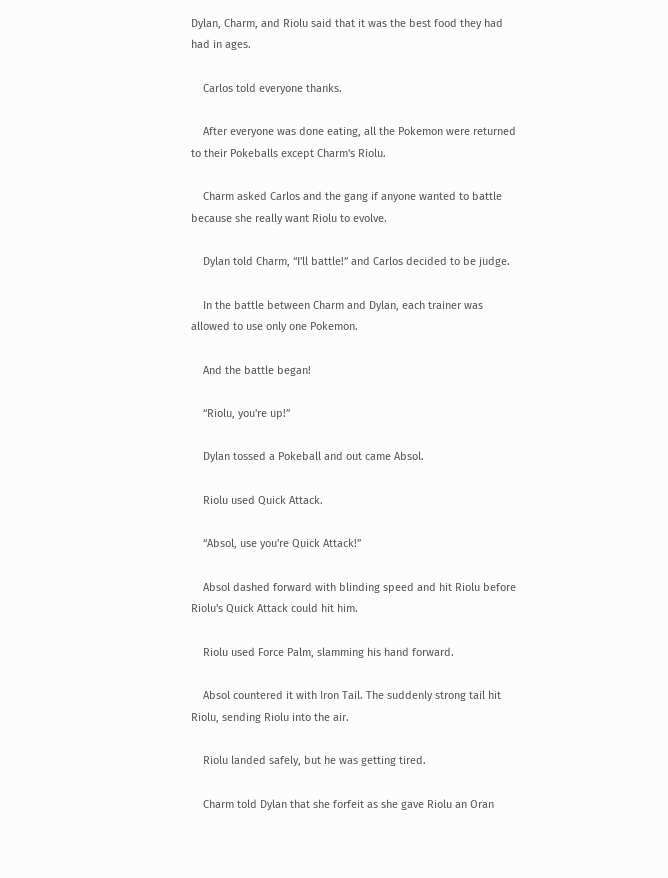Dylan, Charm, and Riolu said that it was the best food they had had in ages.

    Carlos told everyone thanks.

    After everyone was done eating, all the Pokemon were returned to their Pokeballs except Charm's Riolu.

    Charm asked Carlos and the gang if anyone wanted to battle because she really want Riolu to evolve.

    Dylan told Charm, “I'll battle!” and Carlos decided to be judge.

    In the battle between Charm and Dylan, each trainer was allowed to use only one Pokemon.

    And the battle began!

    “Riolu, you're up!”

    Dylan tossed a Pokeball and out came Absol.

    Riolu used Quick Attack.

    “Absol, use you're Quick Attack!”

    Absol dashed forward with blinding speed and hit Riolu before Riolu's Quick Attack could hit him.

    Riolu used Force Palm, slamming his hand forward.

    Absol countered it with Iron Tail. The suddenly strong tail hit Riolu, sending Riolu into the air.

    Riolu landed safely, but he was getting tired.

    Charm told Dylan that she forfeit as she gave Riolu an Oran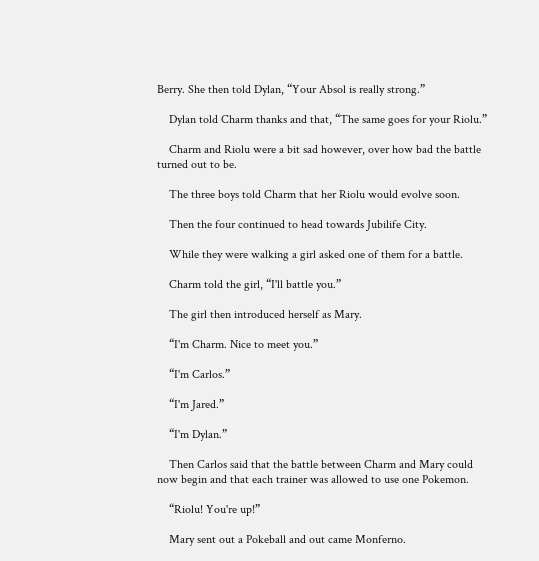Berry. She then told Dylan, “Your Absol is really strong.”

    Dylan told Charm thanks and that, “The same goes for your Riolu.”

    Charm and Riolu were a bit sad however, over how bad the battle turned out to be.

    The three boys told Charm that her Riolu would evolve soon.

    Then the four continued to head towards Jubilife City.

    While they were walking a girl asked one of them for a battle.

    Charm told the girl, “I'll battle you.”

    The girl then introduced herself as Mary.

    “I'm Charm. Nice to meet you.”

    “I'm Carlos.”

    “I'm Jared.”

    “I'm Dylan.”

    Then Carlos said that the battle between Charm and Mary could now begin and that each trainer was allowed to use one Pokemon.

    “Riolu! You're up!”

    Mary sent out a Pokeball and out came Monferno.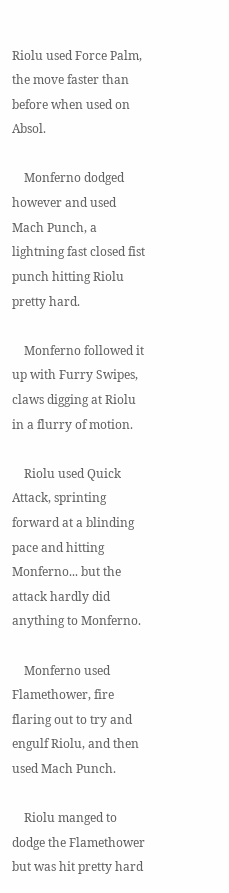Riolu used Force Palm, the move faster than before when used on Absol.

    Monferno dodged however and used Mach Punch, a lightning fast closed fist punch hitting Riolu pretty hard.

    Monferno followed it up with Furry Swipes, claws digging at Riolu in a flurry of motion.

    Riolu used Quick Attack, sprinting forward at a blinding pace and hitting Monferno... but the attack hardly did anything to Monferno.

    Monferno used Flamethower, fire flaring out to try and engulf Riolu, and then used Mach Punch.

    Riolu manged to dodge the Flamethower but was hit pretty hard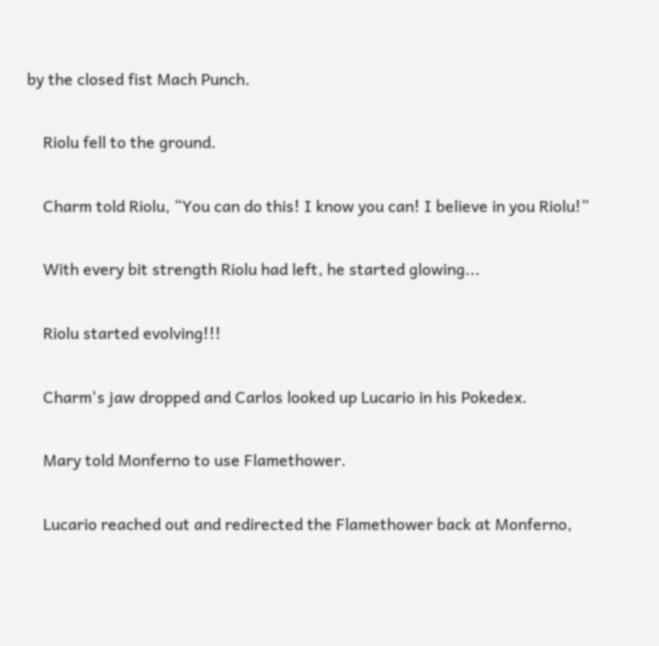by the closed fist Mach Punch.

    Riolu fell to the ground.

    Charm told Riolu, “You can do this! I know you can! I believe in you Riolu!”

    With every bit strength Riolu had left, he started glowing...

    Riolu started evolving!!!

    Charm's jaw dropped and Carlos looked up Lucario in his Pokedex.

    Mary told Monferno to use Flamethower.

    Lucario reached out and redirected the Flamethower back at Monferno,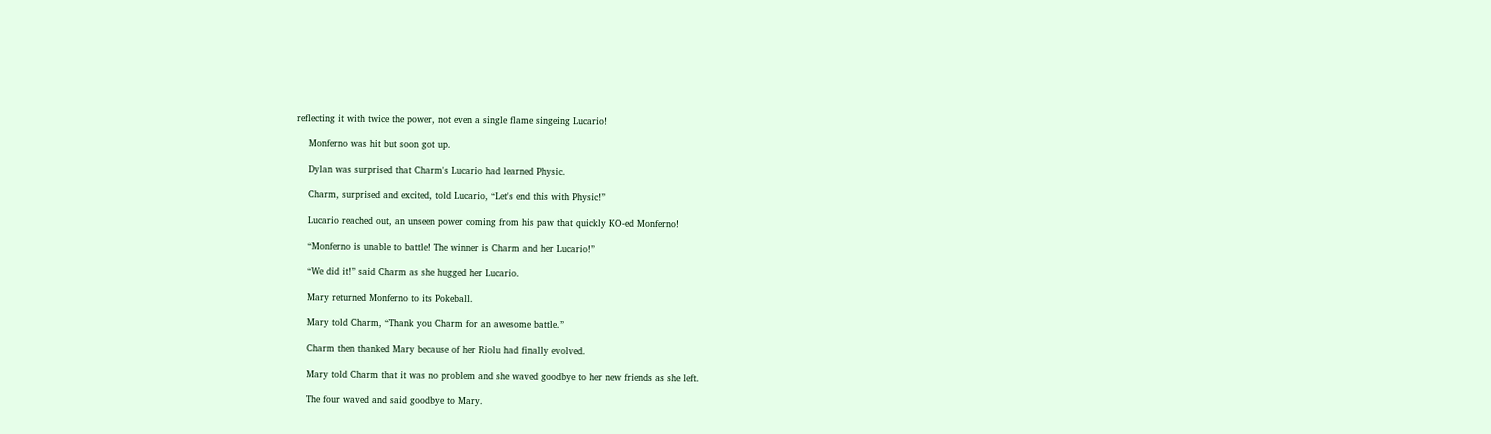reflecting it with twice the power, not even a single flame singeing Lucario!

    Monferno was hit but soon got up.

    Dylan was surprised that Charm's Lucario had learned Physic.

    Charm, surprised and excited, told Lucario, “Let's end this with Physic!”

    Lucario reached out, an unseen power coming from his paw that quickly KO-ed Monferno!

    “Monferno is unable to battle! The winner is Charm and her Lucario!”

    “We did it!” said Charm as she hugged her Lucario.

    Mary returned Monferno to its Pokeball.

    Mary told Charm, “Thank you Charm for an awesome battle.”

    Charm then thanked Mary because of her Riolu had finally evolved.

    Mary told Charm that it was no problem and she waved goodbye to her new friends as she left.

    The four waved and said goodbye to Mary.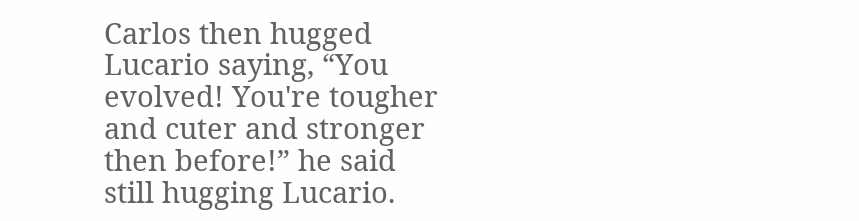Carlos then hugged Lucario saying, “You evolved! You're tougher and cuter and stronger then before!” he said still hugging Lucario.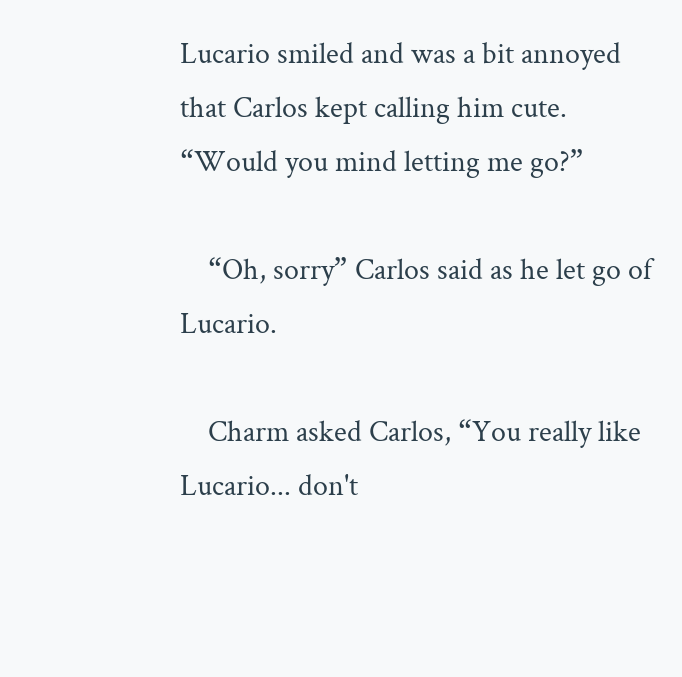Lucario smiled and was a bit annoyed that Carlos kept calling him cute. “Would you mind letting me go?”

    “Oh, sorry” Carlos said as he let go of Lucario.

    Charm asked Carlos, “You really like Lucario... don't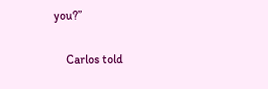you?”

    Carlos told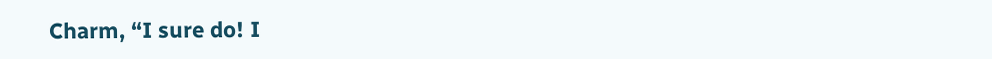Charm, “I sure do! I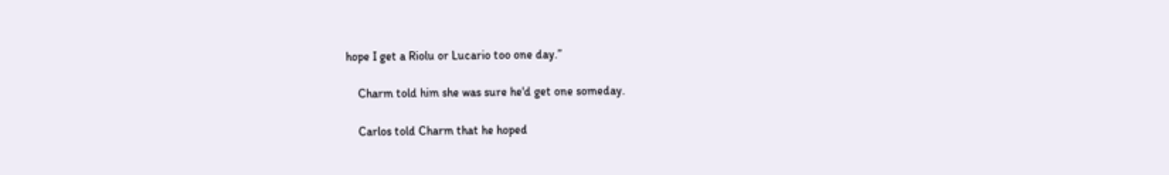hope I get a Riolu or Lucario too one day.”

    Charm told him she was sure he'd get one someday.

    Carlos told Charm that he hoped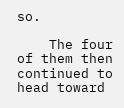so.

    The four of them then continued to head toward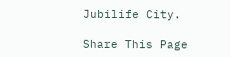Jubilife City.

Share This Page